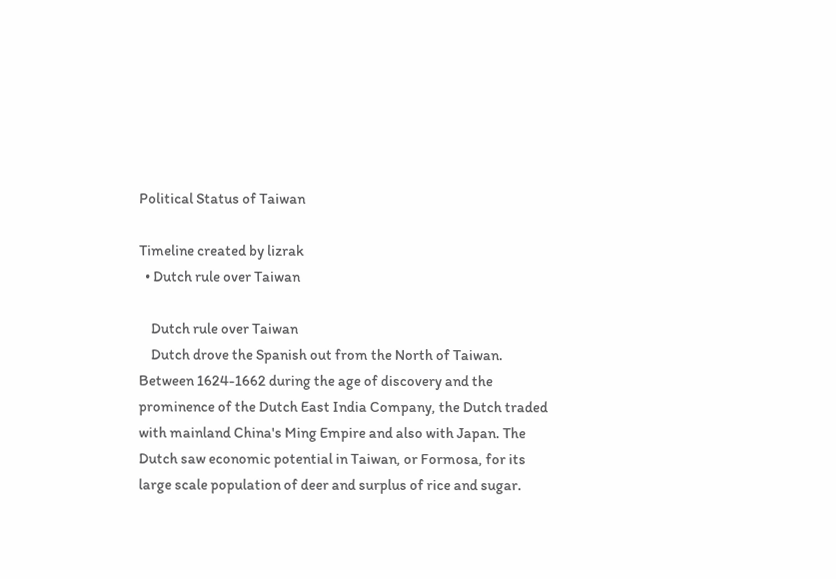Political Status of Taiwan

Timeline created by lizrak
  • Dutch rule over Taiwan

    Dutch rule over Taiwan
    Dutch drove the Spanish out from the North of Taiwan. Between 1624-1662 during the age of discovery and the prominence of the Dutch East India Company, the Dutch traded with mainland China's Ming Empire and also with Japan. The Dutch saw economic potential in Taiwan, or Formosa, for its large scale population of deer and surplus of rice and sugar.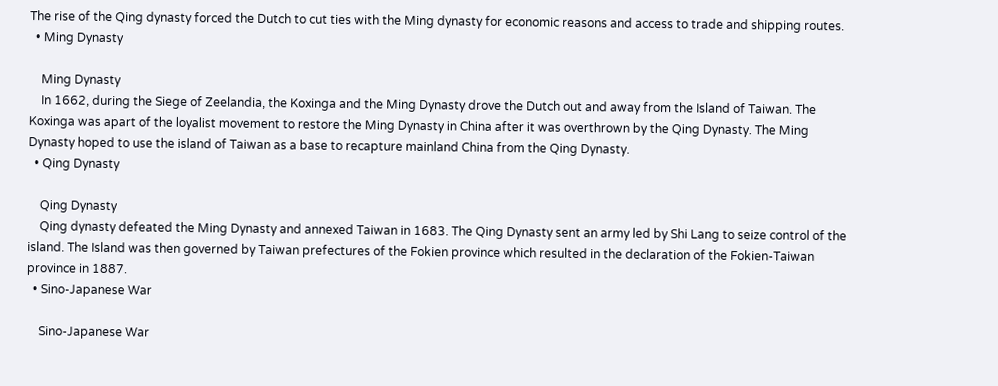The rise of the Qing dynasty forced the Dutch to cut ties with the Ming dynasty for economic reasons and access to trade and shipping routes.
  • Ming Dynasty

    Ming Dynasty
    In 1662, during the Siege of Zeelandia, the Koxinga and the Ming Dynasty drove the Dutch out and away from the Island of Taiwan. The Koxinga was apart of the loyalist movement to restore the Ming Dynasty in China after it was overthrown by the Qing Dynasty. The Ming Dynasty hoped to use the island of Taiwan as a base to recapture mainland China from the Qing Dynasty.
  • Qing Dynasty

    Qing Dynasty
    Qing dynasty defeated the Ming Dynasty and annexed Taiwan in 1683. The Qing Dynasty sent an army led by Shi Lang to seize control of the island. The Island was then governed by Taiwan prefectures of the Fokien province which resulted in the declaration of the Fokien-Taiwan province in 1887.
  • Sino-Japanese War

    Sino-Japanese War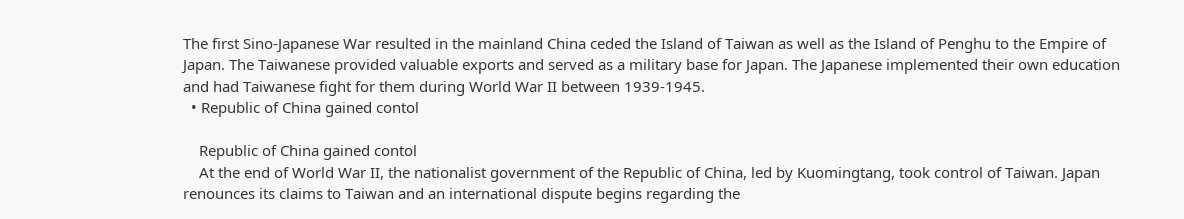The first Sino-Japanese War resulted in the mainland China ceded the Island of Taiwan as well as the Island of Penghu to the Empire of Japan. The Taiwanese provided valuable exports and served as a military base for Japan. The Japanese implemented their own education and had Taiwanese fight for them during World War II between 1939-1945.
  • Republic of China gained contol

    Republic of China gained contol
    At the end of World War II, the nationalist government of the Republic of China, led by Kuomingtang, took control of Taiwan. Japan renounces its claims to Taiwan and an international dispute begins regarding the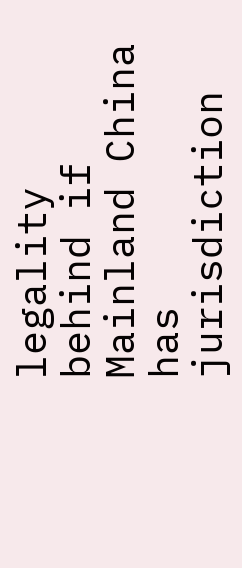legality behind if Mainland China has jurisdiction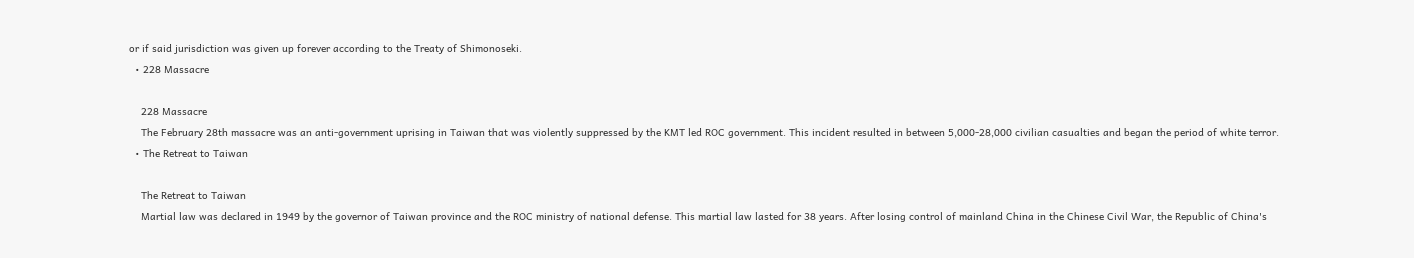or if said jurisdiction was given up forever according to the Treaty of Shimonoseki.
  • 228 Massacre

    228 Massacre
    The February 28th massacre was an anti-government uprising in Taiwan that was violently suppressed by the KMT led ROC government. This incident resulted in between 5,000-28,000 civilian casualties and began the period of white terror.
  • The Retreat to Taiwan

    The Retreat to Taiwan
    Martial law was declared in 1949 by the governor of Taiwan province and the ROC ministry of national defense. This martial law lasted for 38 years. After losing control of mainland China in the Chinese Civil War, the Republic of China's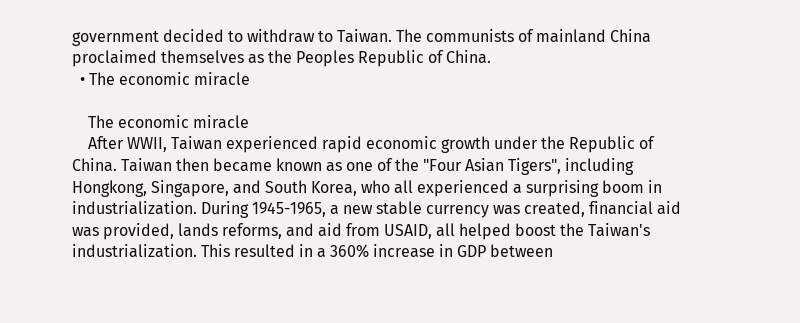government decided to withdraw to Taiwan. The communists of mainland China proclaimed themselves as the Peoples Republic of China.
  • The economic miracle

    The economic miracle
    After WWII, Taiwan experienced rapid economic growth under the Republic of China. Taiwan then became known as one of the "Four Asian Tigers", including Hongkong, Singapore, and South Korea, who all experienced a surprising boom in industrialization. During 1945-1965, a new stable currency was created, financial aid was provided, lands reforms, and aid from USAID, all helped boost the Taiwan's industrialization. This resulted in a 360% increase in GDP between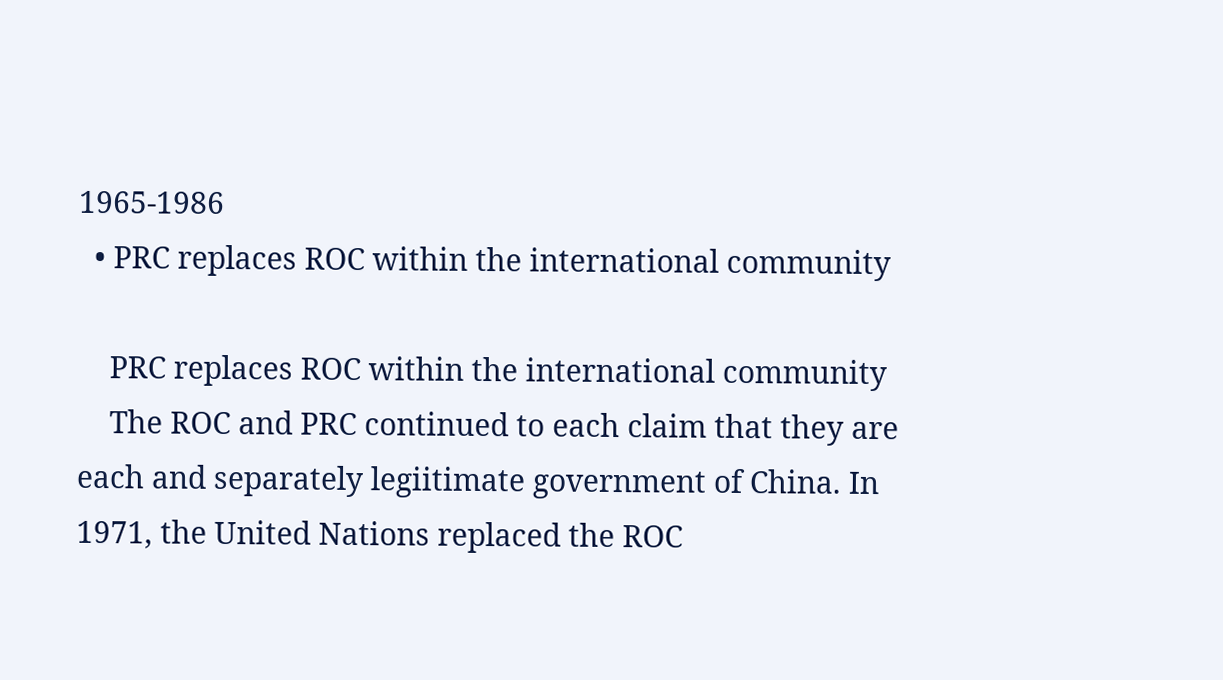1965-1986
  • PRC replaces ROC within the international community

    PRC replaces ROC within the international community
    The ROC and PRC continued to each claim that they are each and separately legiitimate government of China. In 1971, the United Nations replaced the ROC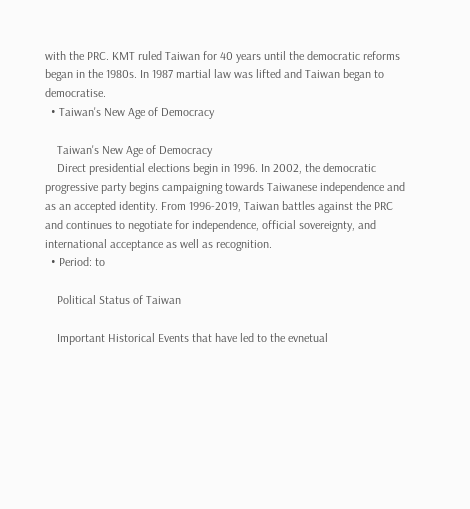with the PRC. KMT ruled Taiwan for 40 years until the democratic reforms began in the 1980s. In 1987 martial law was lifted and Taiwan began to democratise.
  • Taiwan's New Age of Democracy

    Taiwan's New Age of Democracy
    Direct presidential elections begin in 1996. In 2002, the democratic progressive party begins campaigning towards Taiwanese independence and as an accepted identity. From 1996-2019, Taiwan battles against the PRC and continues to negotiate for independence, official sovereignty, and international acceptance as well as recognition.
  • Period: to

    Political Status of Taiwan

    Important Historical Events that have led to the evnetual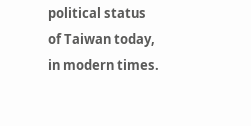political status of Taiwan today, in modern times.